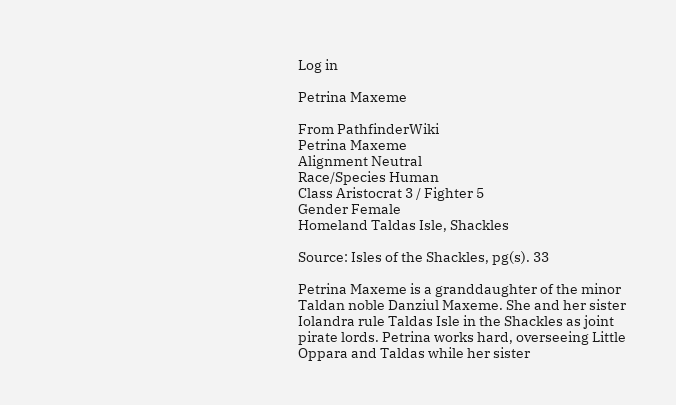Log in

Petrina Maxeme

From PathfinderWiki
Petrina Maxeme
Alignment Neutral
Race/Species Human
Class Aristocrat 3 / Fighter 5
Gender Female
Homeland Taldas Isle, Shackles

Source: Isles of the Shackles, pg(s). 33

Petrina Maxeme is a granddaughter of the minor Taldan noble Danziul Maxeme. She and her sister Iolandra rule Taldas Isle in the Shackles as joint pirate lords. Petrina works hard, overseeing Little Oppara and Taldas while her sister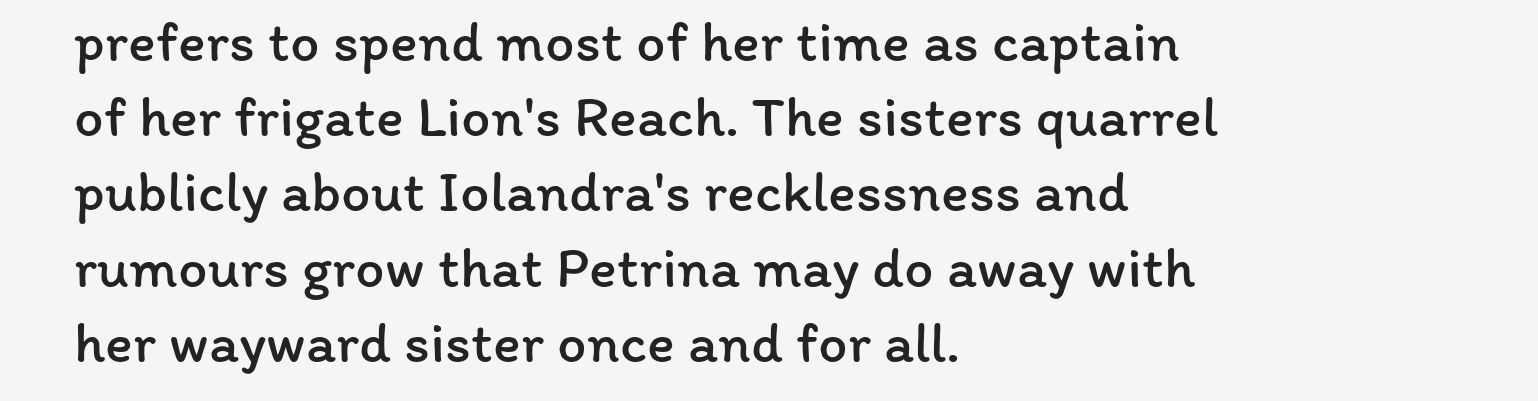prefers to spend most of her time as captain of her frigate Lion's Reach. The sisters quarrel publicly about Iolandra's recklessness and rumours grow that Petrina may do away with her wayward sister once and for all.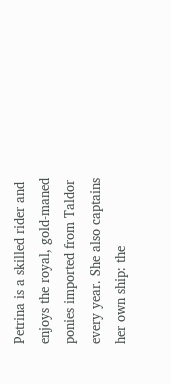Petrina is a skilled rider and enjoys the royal, gold-maned ponies imported from Taldor every year. She also captains her own ship: the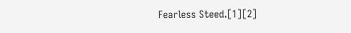Fearless Steed.[1][2]